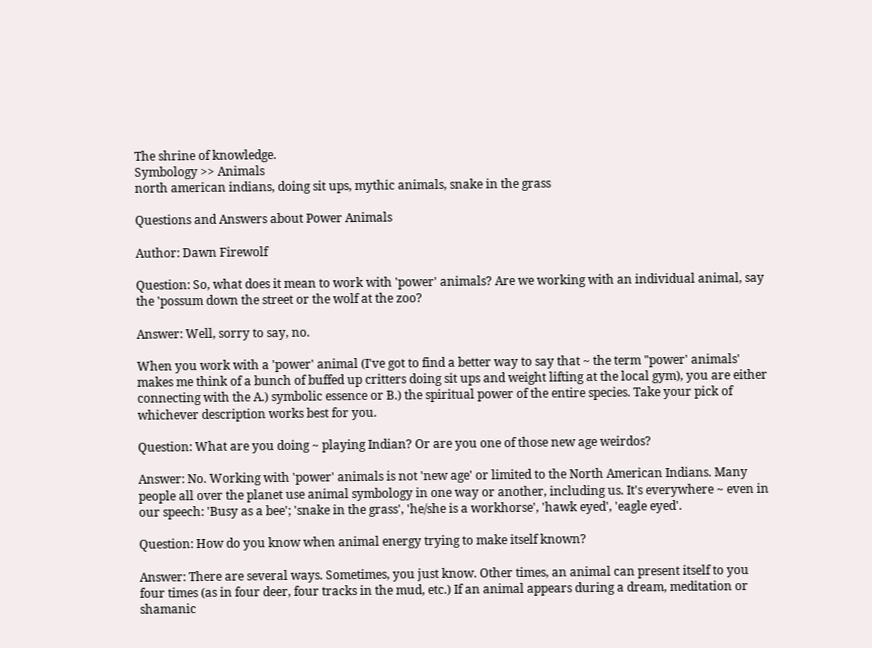The shrine of knowledge.
Symbology >> Animals
north american indians, doing sit ups, mythic animals, snake in the grass

Questions and Answers about Power Animals

Author: Dawn Firewolf

Question: So, what does it mean to work with 'power' animals? Are we working with an individual animal, say the 'possum down the street or the wolf at the zoo?

Answer: Well, sorry to say, no.

When you work with a 'power' animal (I've got to find a better way to say that ~ the term "power' animals' makes me think of a bunch of buffed up critters doing sit ups and weight lifting at the local gym), you are either connecting with the A.) symbolic essence or B.) the spiritual power of the entire species. Take your pick of whichever description works best for you.

Question: What are you doing ~ playing Indian? Or are you one of those new age weirdos?

Answer: No. Working with 'power' animals is not 'new age' or limited to the North American Indians. Many people all over the planet use animal symbology in one way or another, including us. It's everywhere ~ even in our speech: 'Busy as a bee'; 'snake in the grass', 'he/she is a workhorse', 'hawk eyed', 'eagle eyed'.

Question: How do you know when animal energy trying to make itself known?

Answer: There are several ways. Sometimes, you just know. Other times, an animal can present itself to you four times (as in four deer, four tracks in the mud, etc.) If an animal appears during a dream, meditation or shamanic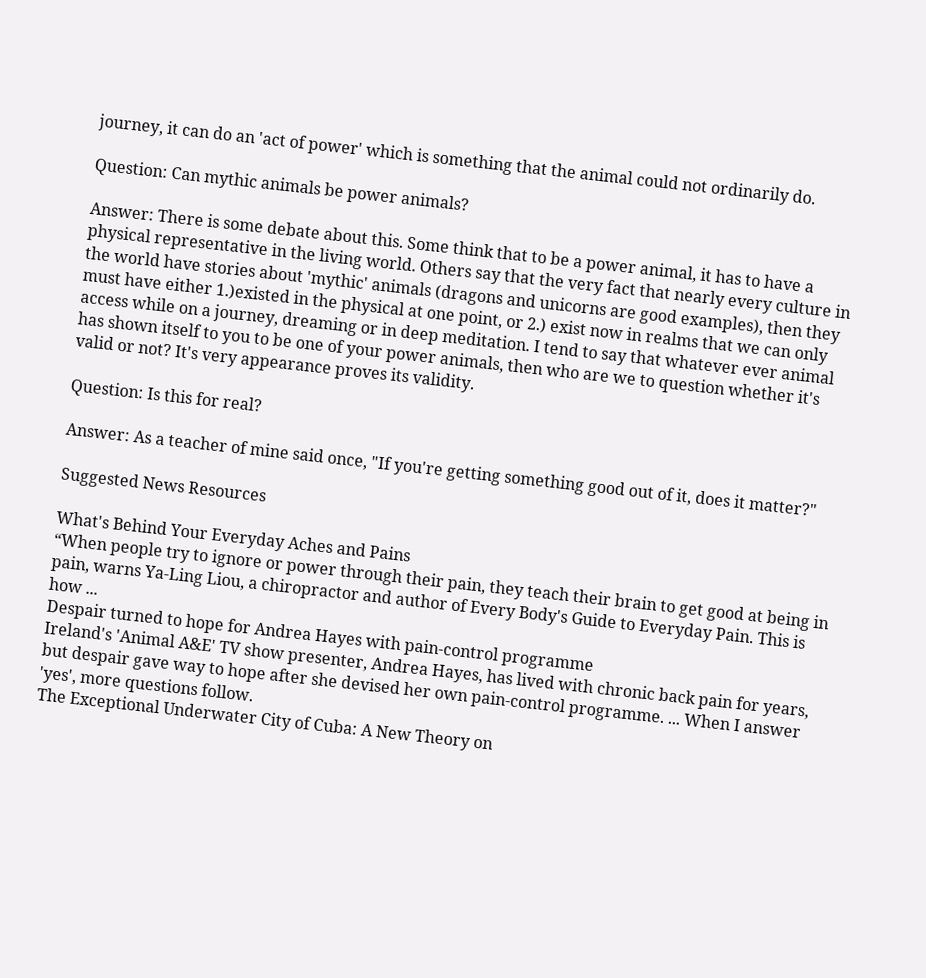journey, it can do an 'act of power' which is something that the animal could not ordinarily do.

Question: Can mythic animals be power animals?

Answer: There is some debate about this. Some think that to be a power animal, it has to have a physical representative in the living world. Others say that the very fact that nearly every culture in the world have stories about 'mythic' animals (dragons and unicorns are good examples), then they must have either 1.)existed in the physical at one point, or 2.) exist now in realms that we can only access while on a journey, dreaming or in deep meditation. I tend to say that whatever ever animal has shown itself to you to be one of your power animals, then who are we to question whether it's valid or not? It's very appearance proves its validity.

Question: Is this for real?

Answer: As a teacher of mine said once, "If you're getting something good out of it, does it matter?"

Suggested News Resources

What's Behind Your Everyday Aches and Pains
“When people try to ignore or power through their pain, they teach their brain to get good at being in pain, warns Ya-Ling Liou, a chiropractor and author of Every Body's Guide to Everyday Pain. This is how ...
Despair turned to hope for Andrea Hayes with pain-control programme
Ireland's 'Animal A&E' TV show presenter, Andrea Hayes, has lived with chronic back pain for years, but despair gave way to hope after she devised her own pain-control programme. ... When I answer 'yes', more questions follow.
The Exceptional Underwater City of Cuba: A New Theory on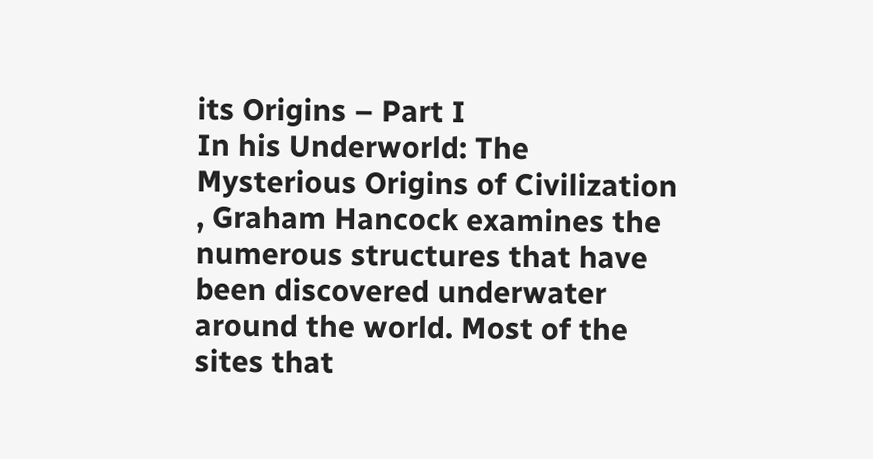its Origins – Part I
In his Underworld: The Mysterious Origins of Civilization , Graham Hancock examines the numerous structures that have been discovered underwater around the world. Most of the sites that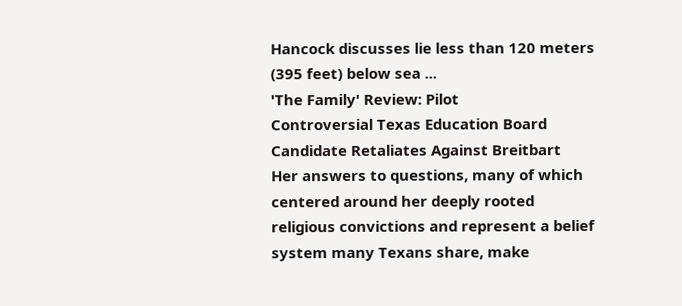Hancock discusses lie less than 120 meters (395 feet) below sea ...
'The Family' Review: Pilot
Controversial Texas Education Board Candidate Retaliates Against Breitbart
Her answers to questions, many of which centered around her deeply rooted religious convictions and represent a belief system many Texans share, make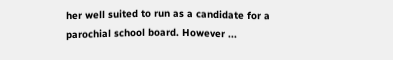her well suited to run as a candidate for a parochial school board. However ...